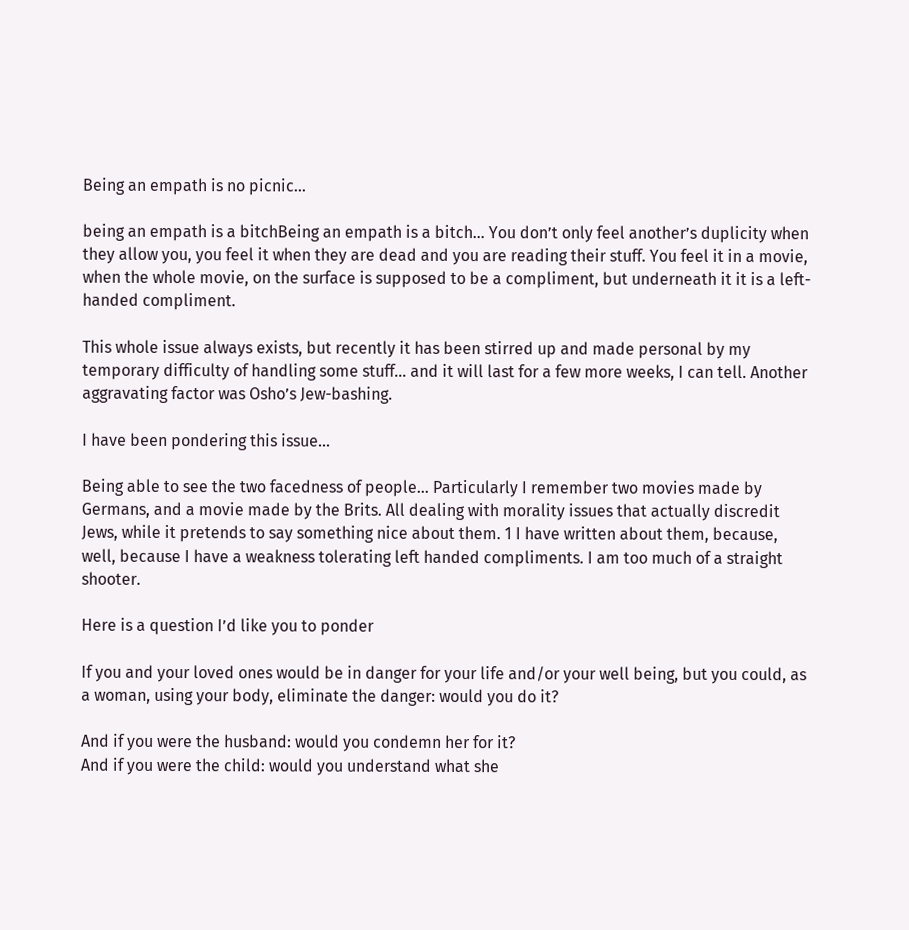Being an empath is no picnic…

being an empath is a bitchBeing an empath is a bitch… You don’t only feel another’s duplicity when they allow you, you feel it when they are dead and you are reading their stuff. You feel it in a movie, when the whole movie, on the surface is supposed to be a compliment, but underneath it it is a left-handed compliment.

This whole issue always exists, but recently it has been stirred up and made personal by my temporary difficulty of handling some stuff… and it will last for a few more weeks, I can tell. Another aggravating factor was Osho’s Jew-bashing.

I have been pondering this issue…

Being able to see the two facedness of people… Particularly I remember two movies made by Germans, and a movie made by the Brits. All dealing with morality issues that actually discredit Jews, while it pretends to say something nice about them. 1 I have written about them, because, well, because I have a weakness tolerating left handed compliments. I am too much of a straight shooter.

Here is a question I’d like you to ponder

If you and your loved ones would be in danger for your life and/or your well being, but you could, as a woman, using your body, eliminate the danger: would you do it?

And if you were the husband: would you condemn her for it?
And if you were the child: would you understand what she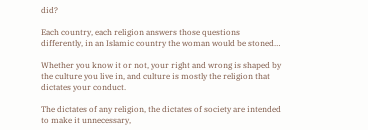did?

Each country, each religion answers those questions differently, in an Islamic country the woman would be stoned…

Whether you know it or not, your right and wrong is shaped by the culture you live in, and culture is mostly the religion that dictates your conduct.

The dictates of any religion, the dictates of society are intended to make it unnecessary,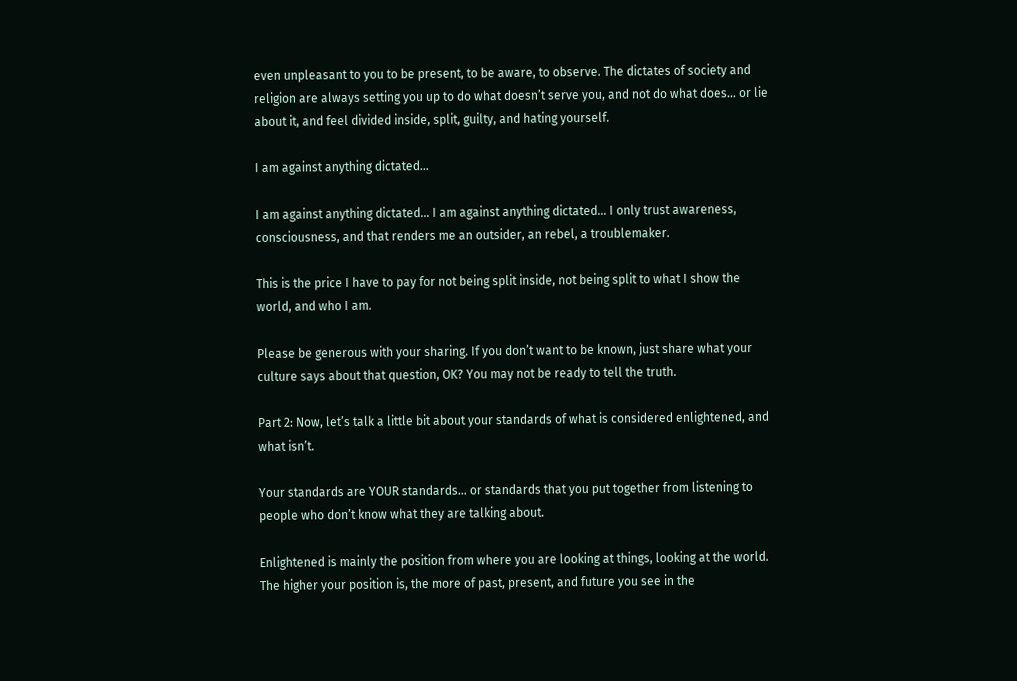even unpleasant to you to be present, to be aware, to observe. The dictates of society and religion are always setting you up to do what doesn’t serve you, and not do what does… or lie about it, and feel divided inside, split, guilty, and hating yourself.

I am against anything dictated…

I am against anything dictated… I am against anything dictated… I only trust awareness, consciousness, and that renders me an outsider, an rebel, a troublemaker.

This is the price I have to pay for not being split inside, not being split to what I show the world, and who I am.

Please be generous with your sharing. If you don’t want to be known, just share what your culture says about that question, OK? You may not be ready to tell the truth.

Part 2: Now, let’s talk a little bit about your standards of what is considered enlightened, and what isn’t.

Your standards are YOUR standards… or standards that you put together from listening to people who don’t know what they are talking about.

Enlightened is mainly the position from where you are looking at things, looking at the world. The higher your position is, the more of past, present, and future you see in the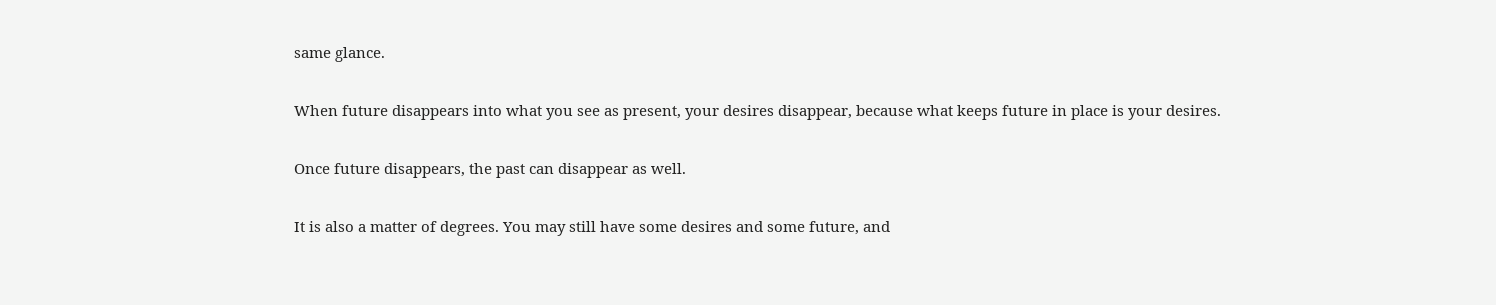same glance.

When future disappears into what you see as present, your desires disappear, because what keeps future in place is your desires.

Once future disappears, the past can disappear as well.

It is also a matter of degrees. You may still have some desires and some future, and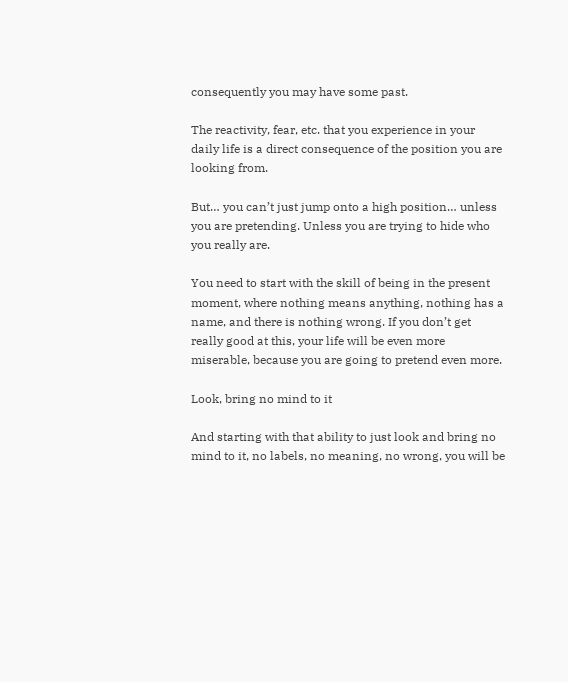consequently you may have some past.

The reactivity, fear, etc. that you experience in your daily life is a direct consequence of the position you are looking from.

But… you can’t just jump onto a high position… unless you are pretending. Unless you are trying to hide who you really are.

You need to start with the skill of being in the present moment, where nothing means anything, nothing has a name, and there is nothing wrong. If you don’t get really good at this, your life will be even more miserable, because you are going to pretend even more.

Look, bring no mind to it

And starting with that ability to just look and bring no mind to it, no labels, no meaning, no wrong, you will be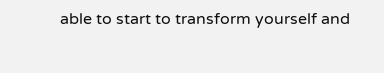able to start to transform yourself and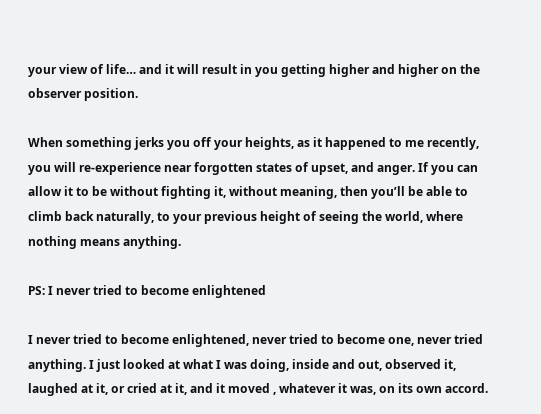your view of life… and it will result in you getting higher and higher on the observer position.

When something jerks you off your heights, as it happened to me recently, you will re-experience near forgotten states of upset, and anger. If you can allow it to be without fighting it, without meaning, then you’ll be able to climb back naturally, to your previous height of seeing the world, where nothing means anything.

PS: I never tried to become enlightened

I never tried to become enlightened, never tried to become one, never tried anything. I just looked at what I was doing, inside and out, observed it, laughed at it, or cried at it, and it moved , whatever it was, on its own accord.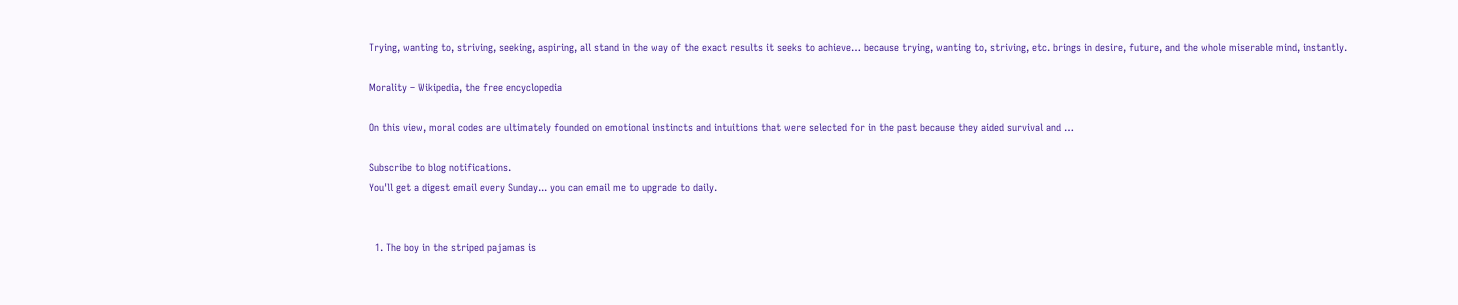Trying, wanting to, striving, seeking, aspiring, all stand in the way of the exact results it seeks to achieve… because trying, wanting to, striving, etc. brings in desire, future, and the whole miserable mind, instantly.

Morality – Wikipedia, the free encyclopedia

On this view, moral codes are ultimately founded on emotional instincts and intuitions that were selected for in the past because they aided survival and …

Subscribe to blog notifications.
You'll get a digest email every Sunday... you can email me to upgrade to daily.


  1. The boy in the striped pajamas is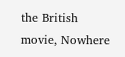the British movie, Nowhere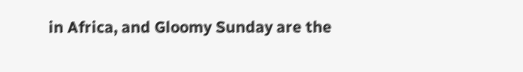in Africa, and Gloomy Sunday are the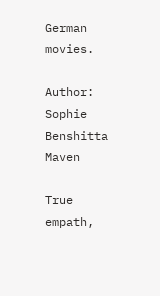German movies.

Author: Sophie Benshitta Maven

True empath,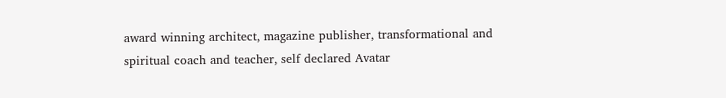award winning architect, magazine publisher, transformational and spiritual coach and teacher, self declared Avatar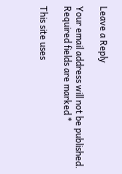Leave a Reply

Your email address will not be published. Required fields are marked *

This site uses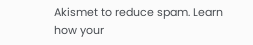Akismet to reduce spam. Learn how your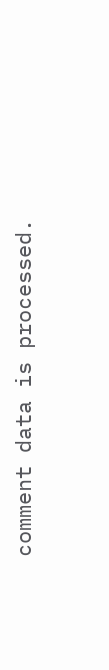comment data is processed.